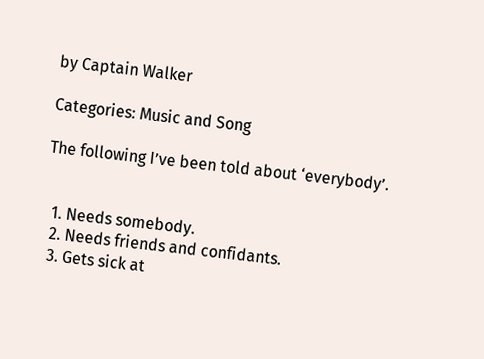by Captain Walker

Categories: Music and Song

The following I’ve been told about ‘everybody’.


  1. Needs somebody.
  2. Needs friends and confidants.
  3. Gets sick at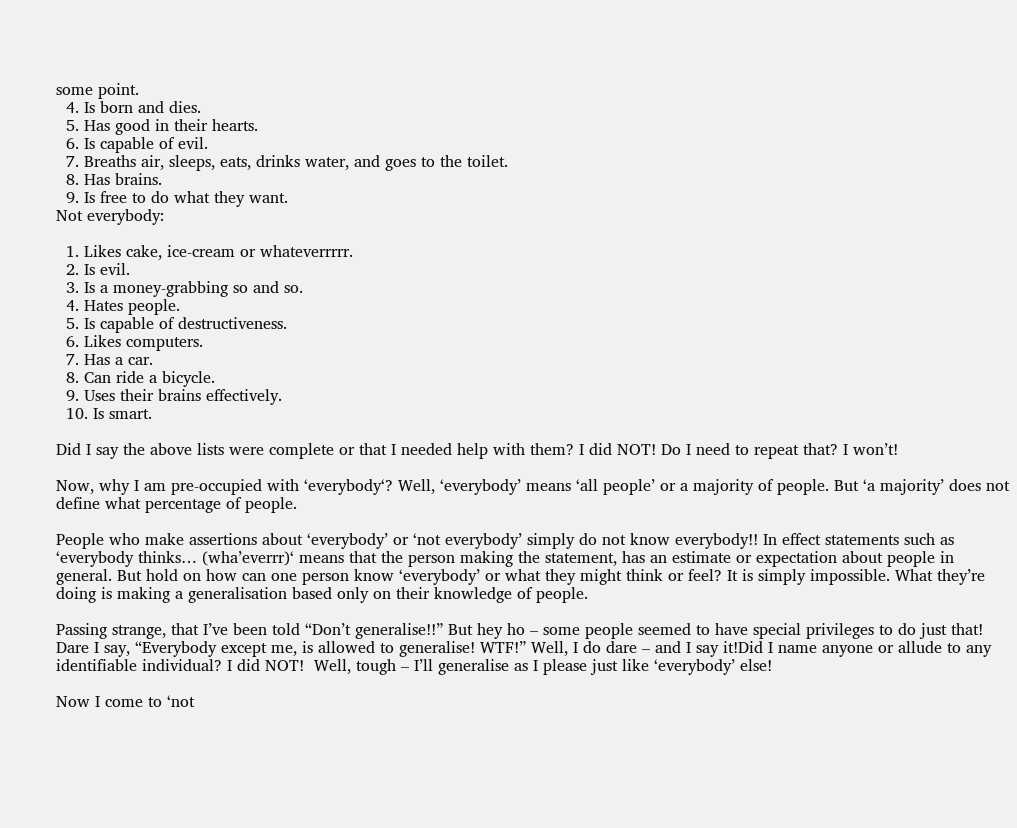some point.
  4. Is born and dies.
  5. Has good in their hearts.
  6. Is capable of evil.
  7. Breaths air, sleeps, eats, drinks water, and goes to the toilet.
  8. Has brains.
  9. Is free to do what they want.
Not everybody:

  1. Likes cake, ice-cream or whateverrrrr.
  2. Is evil.
  3. Is a money-grabbing so and so.
  4. Hates people.
  5. Is capable of destructiveness.
  6. Likes computers.
  7. Has a car.
  8. Can ride a bicycle.
  9. Uses their brains effectively.
  10. Is smart.

Did I say the above lists were complete or that I needed help with them? I did NOT! Do I need to repeat that? I won’t!

Now, why I am pre-occupied with ‘everybody‘? Well, ‘everybody’ means ‘all people’ or a majority of people. But ‘a majority’ does not define what percentage of people.

People who make assertions about ‘everybody’ or ‘not everybody’ simply do not know everybody!! In effect statements such as ‘everybody thinks… (wha’everrr)‘ means that the person making the statement, has an estimate or expectation about people in general. But hold on how can one person know ‘everybody’ or what they might think or feel? It is simply impossible. What they’re doing is making a generalisation based only on their knowledge of people.

Passing strange, that I’ve been told “Don’t generalise!!” But hey ho – some people seemed to have special privileges to do just that! Dare I say, “Everybody except me, is allowed to generalise! WTF!” Well, I do dare – and I say it!Did I name anyone or allude to any identifiable individual? I did NOT!  Well, tough – I’ll generalise as I please just like ‘everybody’ else!

Now I come to ‘not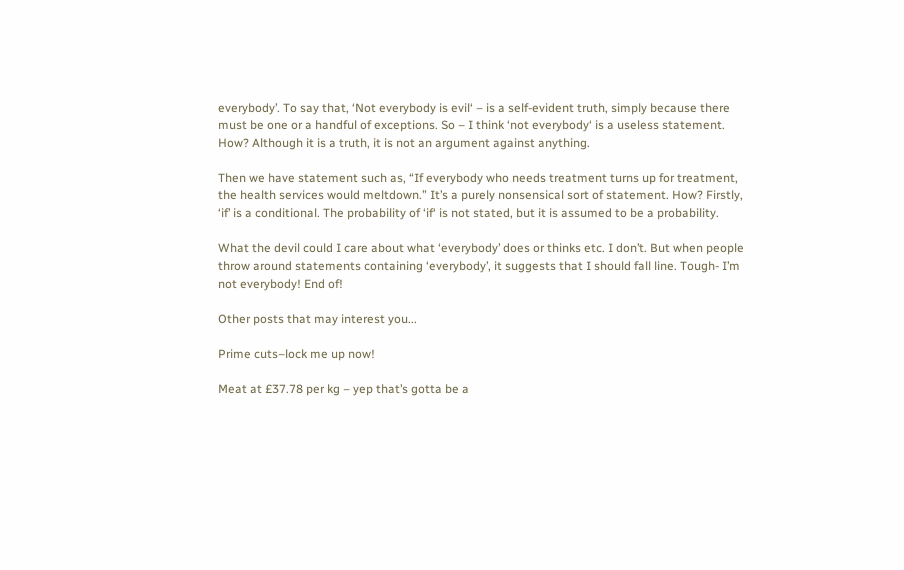everybody’. To say that, ‘Not everybody is evil‘ – is a self-evident truth, simply because there must be one or a handful of exceptions. So – I think ‘not everybody‘ is a useless statement. How? Although it is a truth, it is not an argument against anything.

Then we have statement such as, “If everybody who needs treatment turns up for treatment, the health services would meltdown.” It’s a purely nonsensical sort of statement. How? Firstly, ‘if’ is a conditional. The probability of ‘if‘ is not stated, but it is assumed to be a probability.

What the devil could I care about what ‘everybody’ does or thinks etc. I don’t. But when people throw around statements containing ‘everybody’, it suggests that I should fall line. Tough- I’m not everybody! End of!

Other posts that may interest you...

Prime cuts–lock me up now!

Meat at £37.78 per kg – yep that’s gotta be a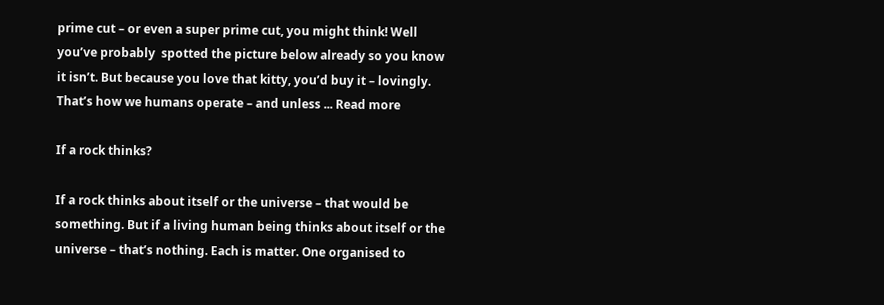prime cut – or even a super prime cut, you might think! Well you’ve probably  spotted the picture below already so you know it isn’t. But because you love that kitty, you’d buy it – lovingly. That’s how we humans operate – and unless ... Read more

If a rock thinks?

If a rock thinks about itself or the universe – that would be something. But if a living human being thinks about itself or the universe – that’s nothing. Each is matter. One organised to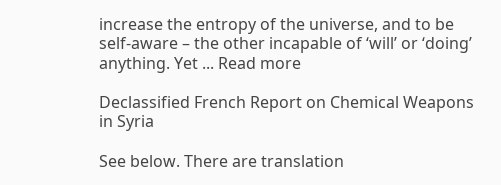increase the entropy of the universe, and to be self-aware – the other incapable of ‘will’ or ‘doing’ anything. Yet ... Read more

Declassified French Report on Chemical Weapons in Syria

See below. There are translation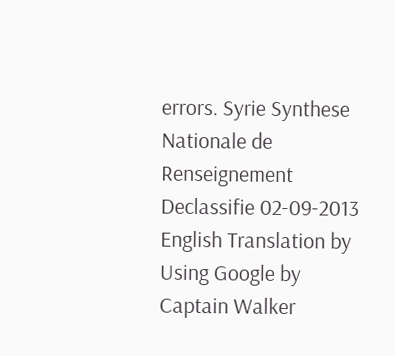errors. Syrie Synthese Nationale de Renseignement Declassifie 02-09-2013 English Translation by Using Google by Captain Walker